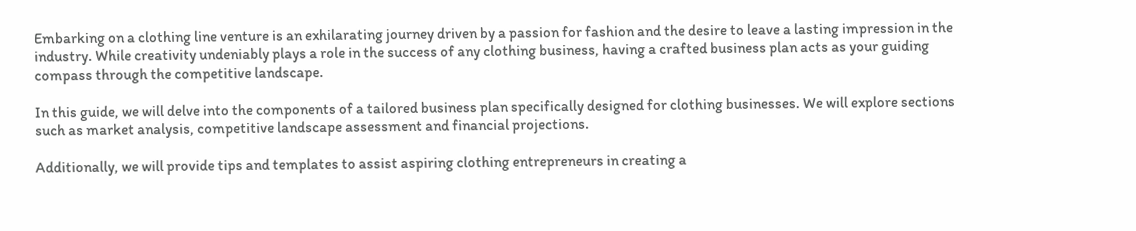Embarking on a clothing line venture is an exhilarating journey driven by a passion for fashion and the desire to leave a lasting impression in the industry. While creativity undeniably plays a role in the success of any clothing business, having a crafted business plan acts as your guiding compass through the competitive landscape.

In this guide, we will delve into the components of a tailored business plan specifically designed for clothing businesses. We will explore sections such as market analysis, competitive landscape assessment and financial projections.

Additionally, we will provide tips and templates to assist aspiring clothing entrepreneurs in creating a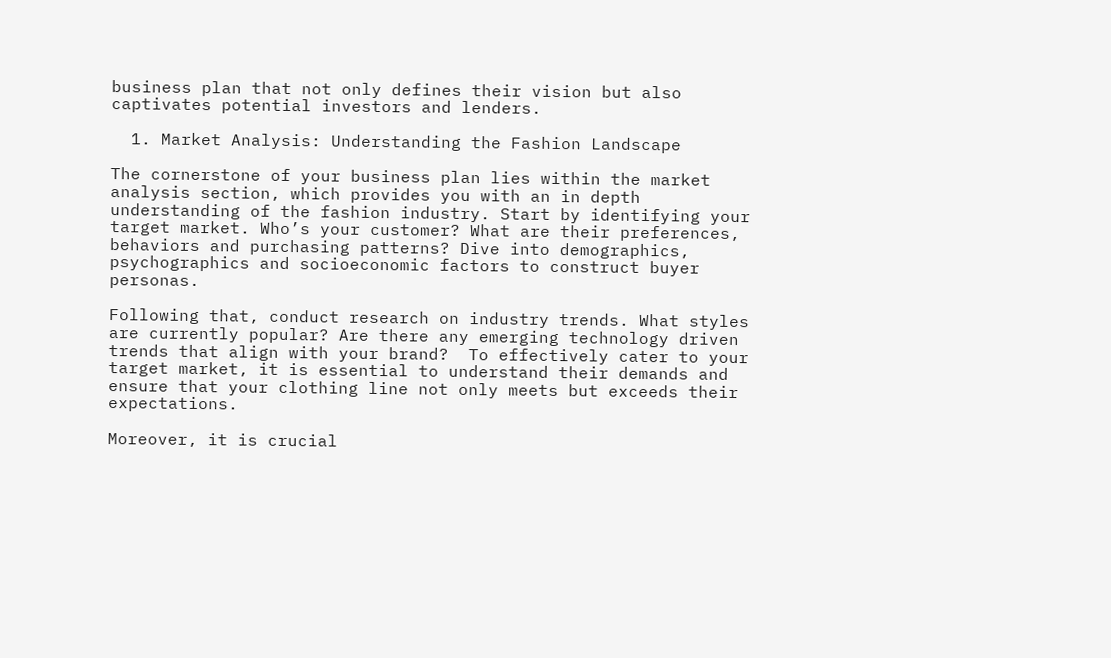business plan that not only defines their vision but also captivates potential investors and lenders.

  1. Market Analysis: Understanding the Fashion Landscape

The cornerstone of your business plan lies within the market analysis section, which provides you with an in depth understanding of the fashion industry. Start by identifying your target market. Who’s your customer? What are their preferences, behaviors and purchasing patterns? Dive into demographics, psychographics and socioeconomic factors to construct buyer personas.

Following that, conduct research on industry trends. What styles are currently popular? Are there any emerging technology driven trends that align with your brand?  To effectively cater to your target market, it is essential to understand their demands and ensure that your clothing line not only meets but exceeds their expectations.

Moreover, it is crucial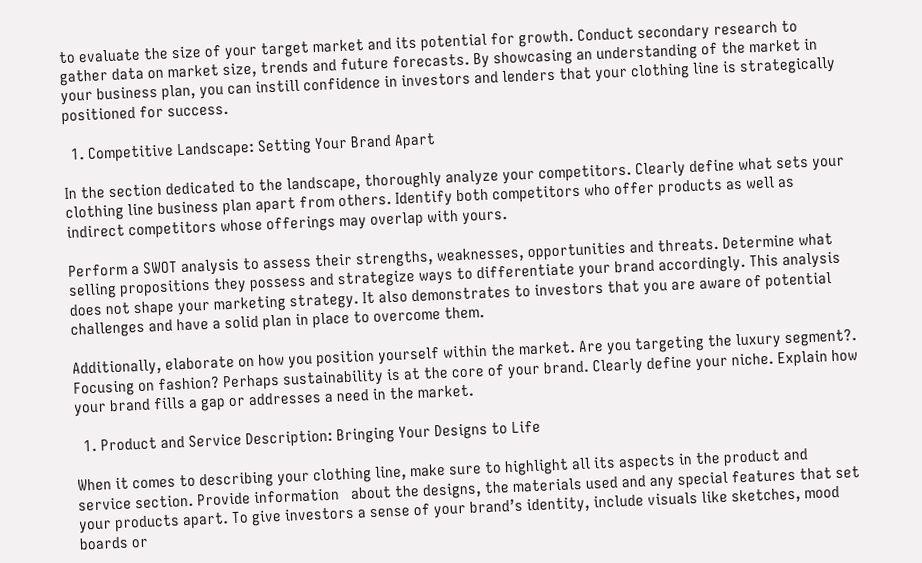to evaluate the size of your target market and its potential for growth. Conduct secondary research to gather data on market size, trends and future forecasts. By showcasing an understanding of the market in your business plan, you can instill confidence in investors and lenders that your clothing line is strategically positioned for success.

  1. Competitive Landscape: Setting Your Brand Apart

In the section dedicated to the landscape, thoroughly analyze your competitors. Clearly define what sets your clothing line business plan apart from others. Identify both competitors who offer products as well as indirect competitors whose offerings may overlap with yours.

Perform a SWOT analysis to assess their strengths, weaknesses, opportunities and threats. Determine what selling propositions they possess and strategize ways to differentiate your brand accordingly. This analysis does not shape your marketing strategy. It also demonstrates to investors that you are aware of potential challenges and have a solid plan in place to overcome them.

Additionally, elaborate on how you position yourself within the market. Are you targeting the luxury segment?. Focusing on fashion? Perhaps sustainability is at the core of your brand. Clearly define your niche. Explain how your brand fills a gap or addresses a need in the market.

  1. Product and Service Description: Bringing Your Designs to Life

When it comes to describing your clothing line, make sure to highlight all its aspects in the product and service section. Provide information   about the designs, the materials used and any special features that set your products apart. To give investors a sense of your brand’s identity, include visuals like sketches, mood boards or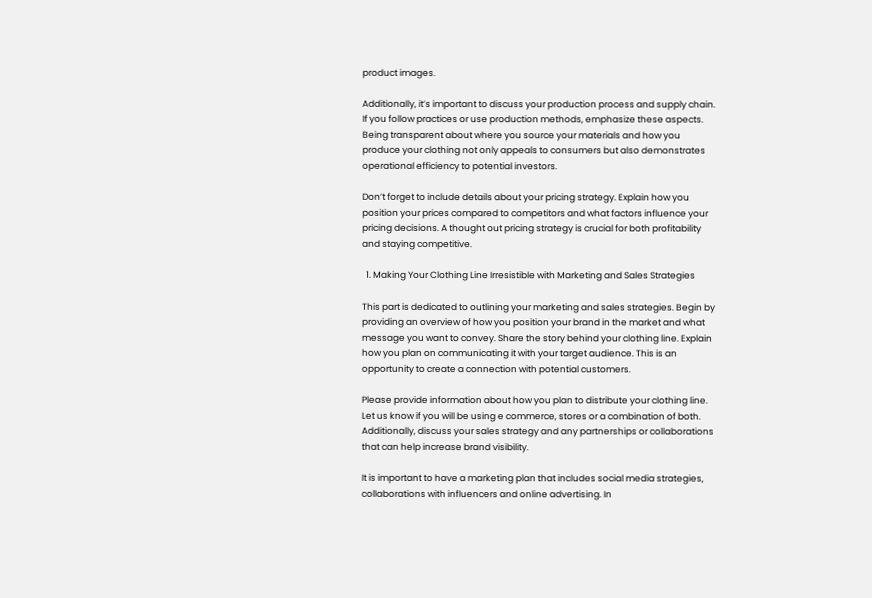product images.

Additionally, it’s important to discuss your production process and supply chain. If you follow practices or use production methods, emphasize these aspects. Being transparent about where you source your materials and how you produce your clothing not only appeals to consumers but also demonstrates operational efficiency to potential investors.

Don’t forget to include details about your pricing strategy. Explain how you position your prices compared to competitors and what factors influence your pricing decisions. A thought out pricing strategy is crucial for both profitability and staying competitive.

  1. Making Your Clothing Line Irresistible with Marketing and Sales Strategies

This part is dedicated to outlining your marketing and sales strategies. Begin by providing an overview of how you position your brand in the market and what message you want to convey. Share the story behind your clothing line. Explain how you plan on communicating it with your target audience. This is an opportunity to create a connection with potential customers.

Please provide information about how you plan to distribute your clothing line. Let us know if you will be using e commerce, stores or a combination of both. Additionally, discuss your sales strategy and any partnerships or collaborations that can help increase brand visibility.

It is important to have a marketing plan that includes social media strategies, collaborations with influencers and online advertising. In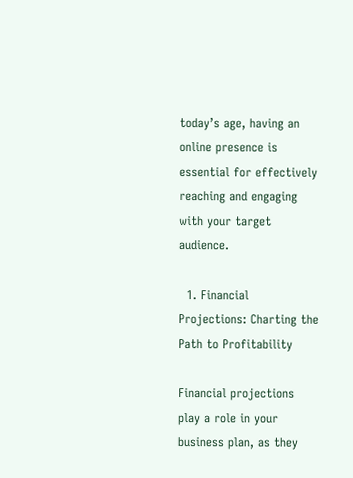today’s age, having an online presence is essential for effectively reaching and engaging with your target audience.

  1. Financial Projections: Charting the Path to Profitability

Financial projections play a role in your business plan, as they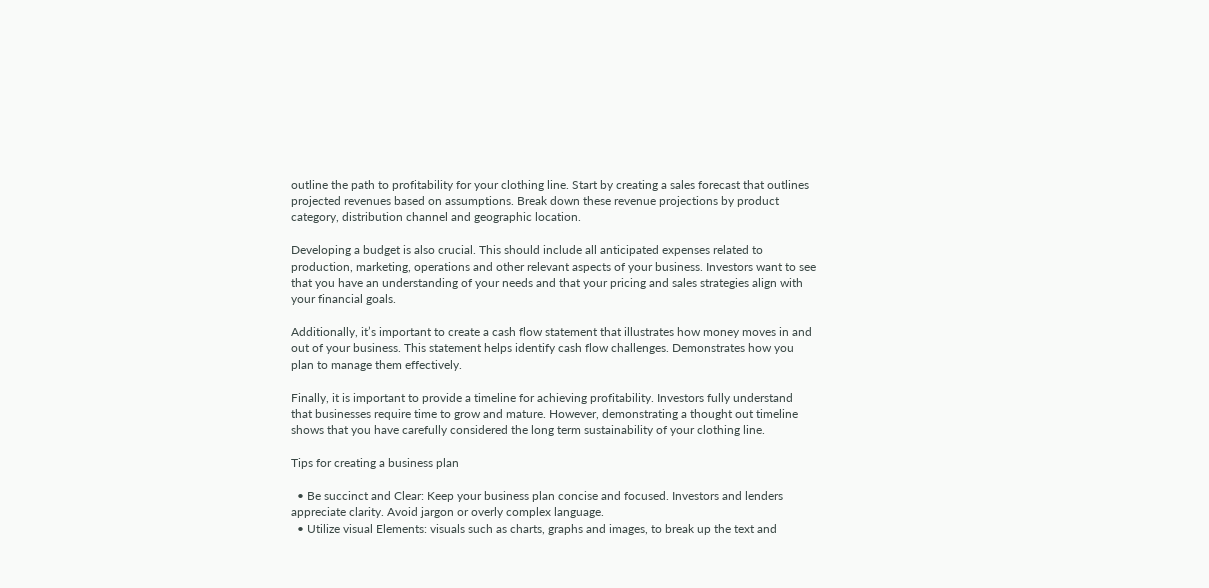outline the path to profitability for your clothing line. Start by creating a sales forecast that outlines projected revenues based on assumptions. Break down these revenue projections by product category, distribution channel and geographic location.

Developing a budget is also crucial. This should include all anticipated expenses related to production, marketing, operations and other relevant aspects of your business. Investors want to see that you have an understanding of your needs and that your pricing and sales strategies align with your financial goals.

Additionally, it’s important to create a cash flow statement that illustrates how money moves in and out of your business. This statement helps identify cash flow challenges. Demonstrates how you plan to manage them effectively.

Finally, it is important to provide a timeline for achieving profitability. Investors fully understand that businesses require time to grow and mature. However, demonstrating a thought out timeline shows that you have carefully considered the long term sustainability of your clothing line.

Tips for creating a business plan

  • Be succinct and Clear: Keep your business plan concise and focused. Investors and lenders appreciate clarity. Avoid jargon or overly complex language.
  • Utilize visual Elements: visuals such as charts, graphs and images, to break up the text and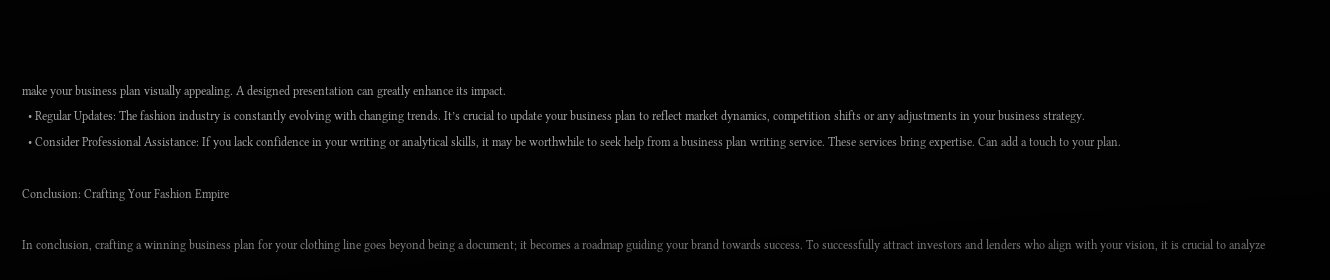make your business plan visually appealing. A designed presentation can greatly enhance its impact.
  • Regular Updates: The fashion industry is constantly evolving with changing trends. It’s crucial to update your business plan to reflect market dynamics, competition shifts or any adjustments in your business strategy.
  • Consider Professional Assistance: If you lack confidence in your writing or analytical skills, it may be worthwhile to seek help from a business plan writing service. These services bring expertise. Can add a touch to your plan.

Conclusion: Crafting Your Fashion Empire

In conclusion, crafting a winning business plan for your clothing line goes beyond being a document; it becomes a roadmap guiding your brand towards success. To successfully attract investors and lenders who align with your vision, it is crucial to analyze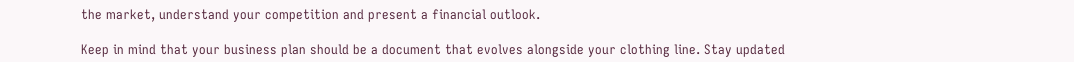the market, understand your competition and present a financial outlook.

Keep in mind that your business plan should be a document that evolves alongside your clothing line. Stay updated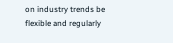on industry trends be flexible and regularly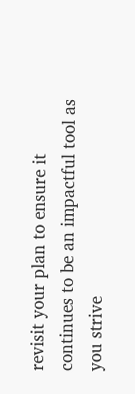revisit your plan to ensure it continues to be an impactful tool as you strive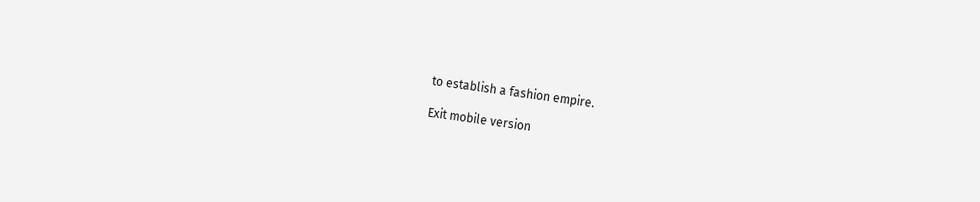to establish a fashion empire.

Exit mobile version